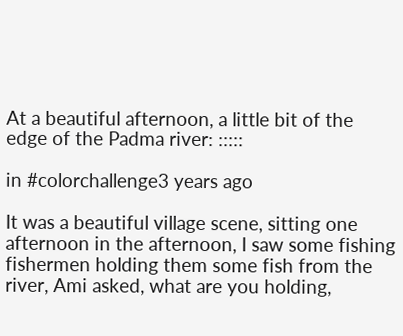At a beautiful afternoon, a little bit of the edge of the Padma river: :::::

in #colorchallenge3 years ago

It was a beautiful village scene, sitting one afternoon in the afternoon, I saw some fishing fishermen holding them some fish from the river, Ami asked, what are you holding,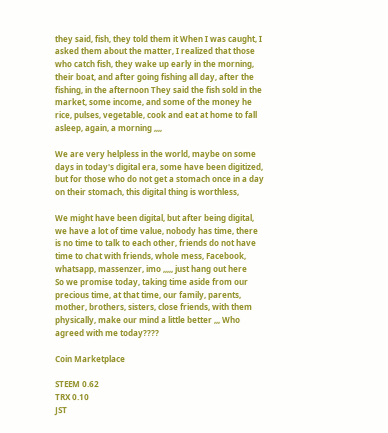they said, fish, they told them it When I was caught, I asked them about the matter, I realized that those who catch fish, they wake up early in the morning, their boat, and after going fishing all day, after the fishing, in the afternoon They said the fish sold in the market, some income, and some of the money he rice, pulses, vegetable, cook and eat at home to fall asleep, again, a morning ,,,,

We are very helpless in the world, maybe on some days in today's digital era, some have been digitized, but for those who do not get a stomach once in a day on their stomach, this digital thing is worthless,

We might have been digital, but after being digital, we have a lot of time value, nobody has time, there is no time to talk to each other, friends do not have time to chat with friends, whole mess, Facebook, whatsapp, massenzer, imo ,,,,, just hang out here
So we promise today, taking time aside from our precious time, at that time, our family, parents, mother, brothers, sisters, close friends, with them physically, make our mind a little better ,,, Who agreed with me today????

Coin Marketplace

STEEM 0.62
TRX 0.10
JST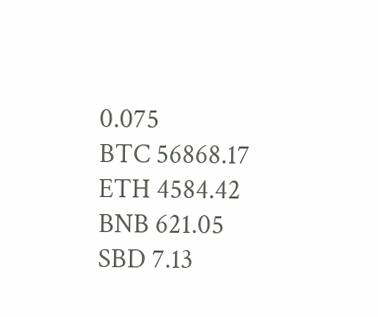0.075
BTC 56868.17
ETH 4584.42
BNB 621.05
SBD 7.13